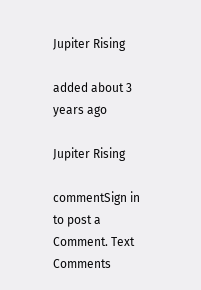Jupiter Rising

added about 3 years ago

Jupiter Rising

commentSign in to post a Comment. Text Comments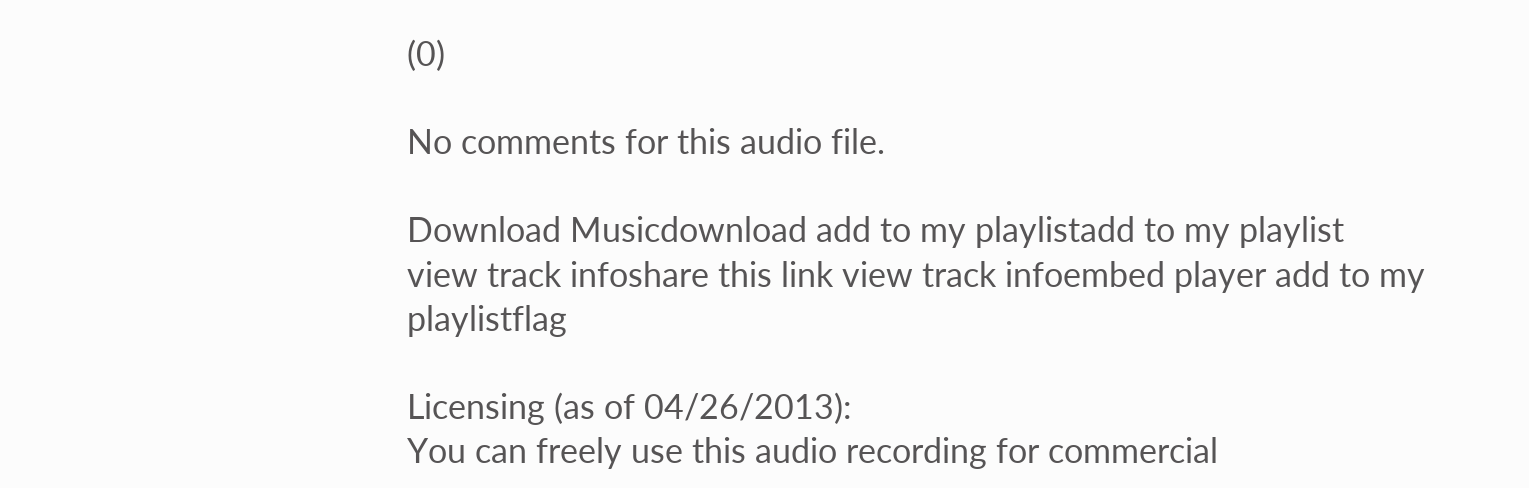(0)

No comments for this audio file.

Download Musicdownload add to my playlistadd to my playlist
view track infoshare this link view track infoembed player add to my playlistflag

Licensing (as of 04/26/2013):
You can freely use this audio recording for commercial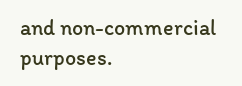and non-commercial purposes.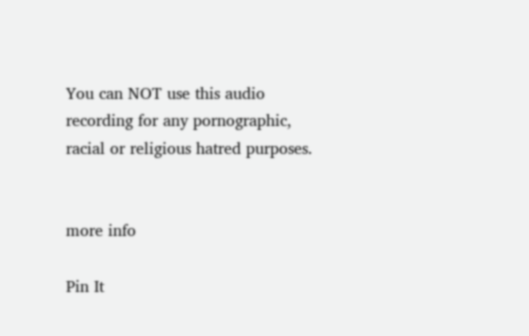You can NOT use this audio recording for any pornographic, racial or religious hatred purposes.


more info

Pin It